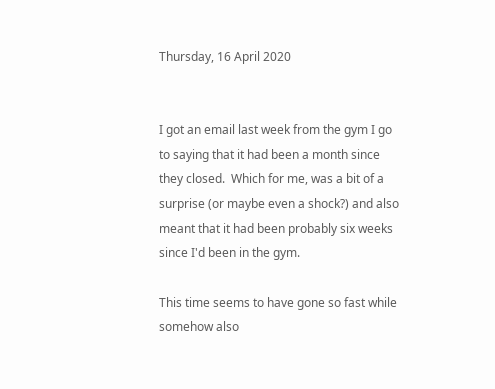Thursday, 16 April 2020


I got an email last week from the gym I go to saying that it had been a month since they closed.  Which for me, was a bit of a surprise (or maybe even a shock?) and also meant that it had been probably six weeks since I'd been in the gym.

This time seems to have gone so fast while somehow also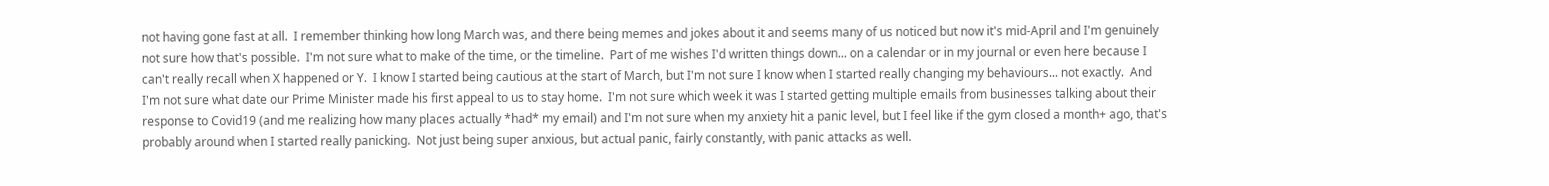not having gone fast at all.  I remember thinking how long March was, and there being memes and jokes about it and seems many of us noticed but now it's mid-April and I'm genuinely not sure how that's possible.  I'm not sure what to make of the time, or the timeline.  Part of me wishes I'd written things down... on a calendar or in my journal or even here because I can't really recall when X happened or Y.  I know I started being cautious at the start of March, but I'm not sure I know when I started really changing my behaviours... not exactly.  And I'm not sure what date our Prime Minister made his first appeal to us to stay home.  I'm not sure which week it was I started getting multiple emails from businesses talking about their response to Covid19 (and me realizing how many places actually *had* my email) and I'm not sure when my anxiety hit a panic level, but I feel like if the gym closed a month+ ago, that's probably around when I started really panicking.  Not just being super anxious, but actual panic, fairly constantly, with panic attacks as well.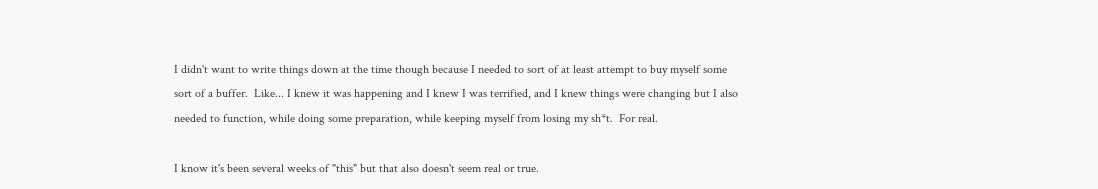I didn't want to write things down at the time though because I needed to sort of at least attempt to buy myself some sort of a buffer.  Like... I knew it was happening and I knew I was terrified, and I knew things were changing but I also needed to function, while doing some preparation, while keeping myself from losing my sh*t.  For real.

I know it's been several weeks of "this" but that also doesn't seem real or true.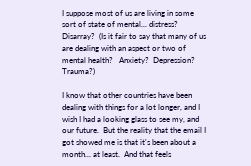I suppose most of us are living in some sort of state of mental... distress?  Disarray?  (Is it fair to say that many of us are dealing with an aspect or two of mental health?   Anxiety?  Depression?  Trauma?)

I know that other countries have been dealing with things for a lot longer, and I wish I had a looking glass to see my, and our future.  But the reality that the email I got showed me is that it's been about a month... at least.  And that feels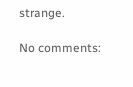strange.

No comments: